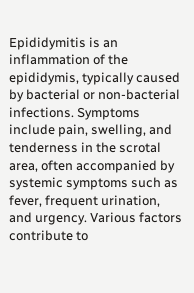Epididymitis is an inflammation of the epididymis, typically caused by bacterial or non-bacterial infections. Symptoms include pain, swelling, and tenderness in the scrotal area, often accompanied by systemic symptoms such as fever, frequent urination, and urgency. Various factors contribute to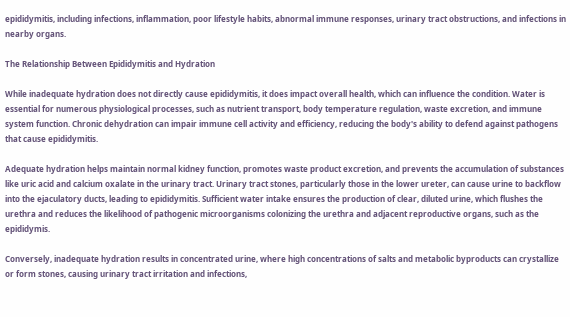epididymitis, including infections, inflammation, poor lifestyle habits, abnormal immune responses, urinary tract obstructions, and infections in nearby organs.

The Relationship Between Epididymitis and Hydration

While inadequate hydration does not directly cause epididymitis, it does impact overall health, which can influence the condition. Water is essential for numerous physiological processes, such as nutrient transport, body temperature regulation, waste excretion, and immune system function. Chronic dehydration can impair immune cell activity and efficiency, reducing the body's ability to defend against pathogens that cause epididymitis.

Adequate hydration helps maintain normal kidney function, promotes waste product excretion, and prevents the accumulation of substances like uric acid and calcium oxalate in the urinary tract. Urinary tract stones, particularly those in the lower ureter, can cause urine to backflow into the ejaculatory ducts, leading to epididymitis. Sufficient water intake ensures the production of clear, diluted urine, which flushes the urethra and reduces the likelihood of pathogenic microorganisms colonizing the urethra and adjacent reproductive organs, such as the epididymis.

Conversely, inadequate hydration results in concentrated urine, where high concentrations of salts and metabolic byproducts can crystallize or form stones, causing urinary tract irritation and infections,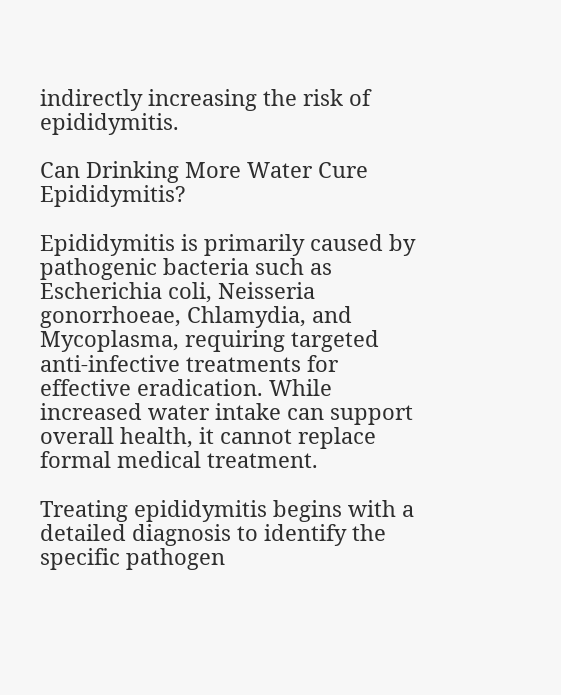indirectly increasing the risk of epididymitis.

Can Drinking More Water Cure Epididymitis?

Epididymitis is primarily caused by pathogenic bacteria such as Escherichia coli, Neisseria gonorrhoeae, Chlamydia, and Mycoplasma, requiring targeted anti-infective treatments for effective eradication. While increased water intake can support overall health, it cannot replace formal medical treatment.

Treating epididymitis begins with a detailed diagnosis to identify the specific pathogen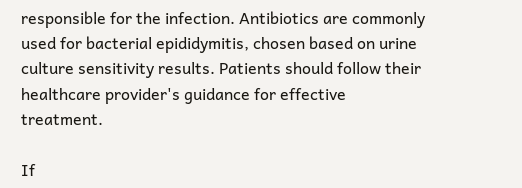responsible for the infection. Antibiotics are commonly used for bacterial epididymitis, chosen based on urine culture sensitivity results. Patients should follow their healthcare provider's guidance for effective treatment.

If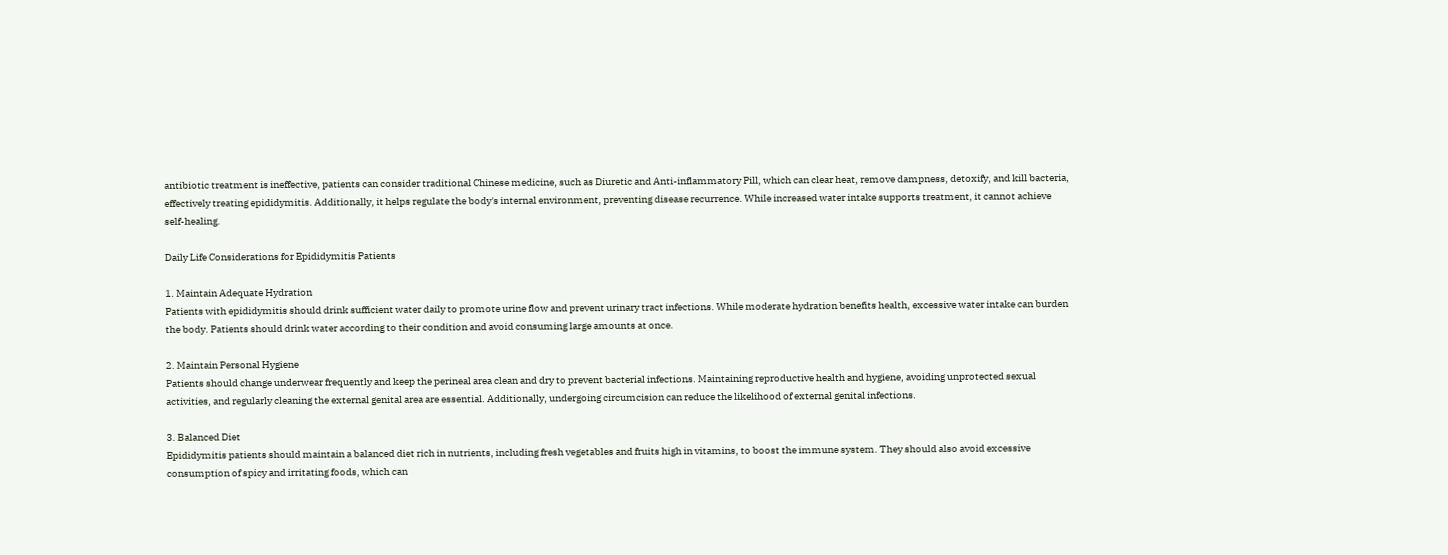antibiotic treatment is ineffective, patients can consider traditional Chinese medicine, such as Diuretic and Anti-inflammatory Pill, which can clear heat, remove dampness, detoxify, and kill bacteria, effectively treating epididymitis. Additionally, it helps regulate the body's internal environment, preventing disease recurrence. While increased water intake supports treatment, it cannot achieve self-healing.

Daily Life Considerations for Epididymitis Patients

1. Maintain Adequate Hydration
Patients with epididymitis should drink sufficient water daily to promote urine flow and prevent urinary tract infections. While moderate hydration benefits health, excessive water intake can burden the body. Patients should drink water according to their condition and avoid consuming large amounts at once.

2. Maintain Personal Hygiene
Patients should change underwear frequently and keep the perineal area clean and dry to prevent bacterial infections. Maintaining reproductive health and hygiene, avoiding unprotected sexual activities, and regularly cleaning the external genital area are essential. Additionally, undergoing circumcision can reduce the likelihood of external genital infections.

3. Balanced Diet
Epididymitis patients should maintain a balanced diet rich in nutrients, including fresh vegetables and fruits high in vitamins, to boost the immune system. They should also avoid excessive consumption of spicy and irritating foods, which can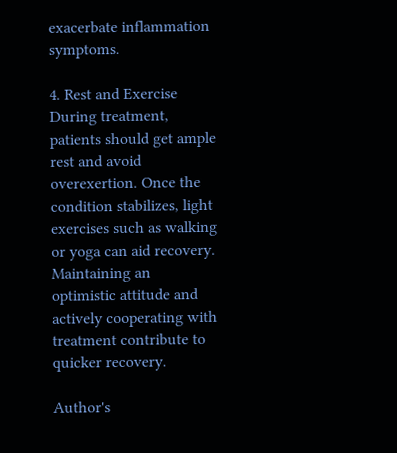exacerbate inflammation symptoms.

4. Rest and Exercise
During treatment, patients should get ample rest and avoid overexertion. Once the condition stabilizes, light exercises such as walking or yoga can aid recovery. Maintaining an optimistic attitude and actively cooperating with treatment contribute to quicker recovery.

Author's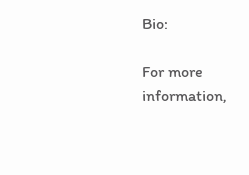Bio:

For more information,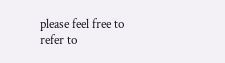please feel free to refer to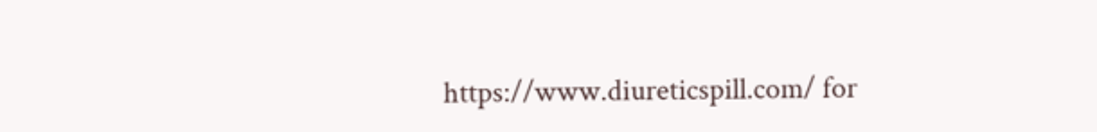https://www.diureticspill.com/ for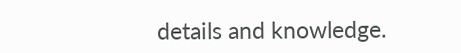details and knowledge.